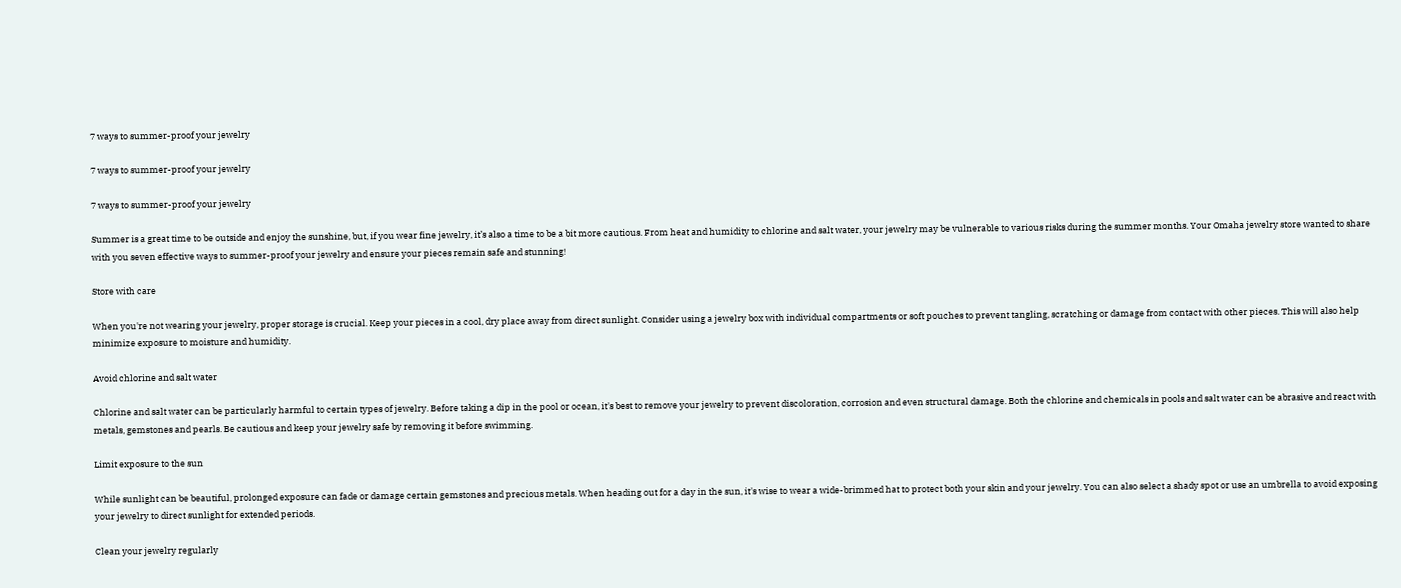7 ways to summer-proof your jewelry

7 ways to summer-proof your jewelry

7 ways to summer-proof your jewelry

Summer is a great time to be outside and enjoy the sunshine, but, if you wear fine jewelry, it’s also a time to be a bit more cautious. From heat and humidity to chlorine and salt water, your jewelry may be vulnerable to various risks during the summer months. Your Omaha jewelry store wanted to share with you seven effective ways to summer-proof your jewelry and ensure your pieces remain safe and stunning!

Store with care

When you're not wearing your jewelry, proper storage is crucial. Keep your pieces in a cool, dry place away from direct sunlight. Consider using a jewelry box with individual compartments or soft pouches to prevent tangling, scratching or damage from contact with other pieces. This will also help minimize exposure to moisture and humidity.

Avoid chlorine and salt water

Chlorine and salt water can be particularly harmful to certain types of jewelry. Before taking a dip in the pool or ocean, it's best to remove your jewelry to prevent discoloration, corrosion and even structural damage. Both the chlorine and chemicals in pools and salt water can be abrasive and react with metals, gemstones and pearls. Be cautious and keep your jewelry safe by removing it before swimming.

Limit exposure to the sun

While sunlight can be beautiful, prolonged exposure can fade or damage certain gemstones and precious metals. When heading out for a day in the sun, it's wise to wear a wide-brimmed hat to protect both your skin and your jewelry. You can also select a shady spot or use an umbrella to avoid exposing your jewelry to direct sunlight for extended periods.

Clean your jewelry regularly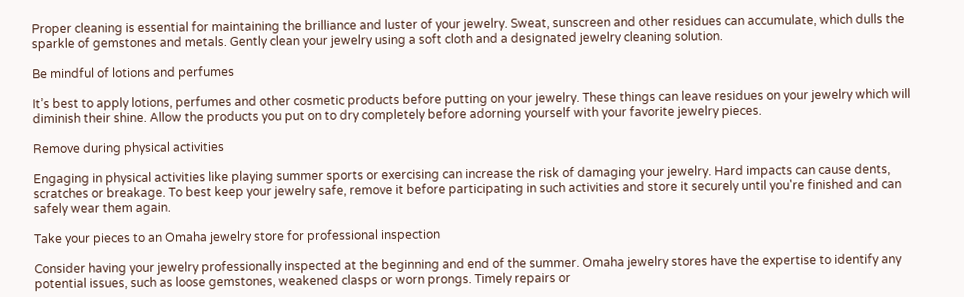Proper cleaning is essential for maintaining the brilliance and luster of your jewelry. Sweat, sunscreen and other residues can accumulate, which dulls the sparkle of gemstones and metals. Gently clean your jewelry using a soft cloth and a designated jewelry cleaning solution.

Be mindful of lotions and perfumes

It’s best to apply lotions, perfumes and other cosmetic products before putting on your jewelry. These things can leave residues on your jewelry which will diminish their shine. Allow the products you put on to dry completely before adorning yourself with your favorite jewelry pieces.

Remove during physical activities

Engaging in physical activities like playing summer sports or exercising can increase the risk of damaging your jewelry. Hard impacts can cause dents, scratches or breakage. To best keep your jewelry safe, remove it before participating in such activities and store it securely until you're finished and can safely wear them again.

Take your pieces to an Omaha jewelry store for professional inspection

Consider having your jewelry professionally inspected at the beginning and end of the summer. Omaha jewelry stores have the expertise to identify any potential issues, such as loose gemstones, weakened clasps or worn prongs. Timely repairs or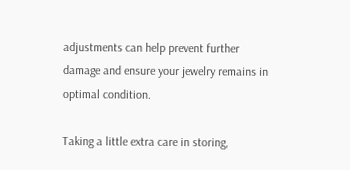adjustments can help prevent further damage and ensure your jewelry remains in optimal condition.

Taking a little extra care in storing,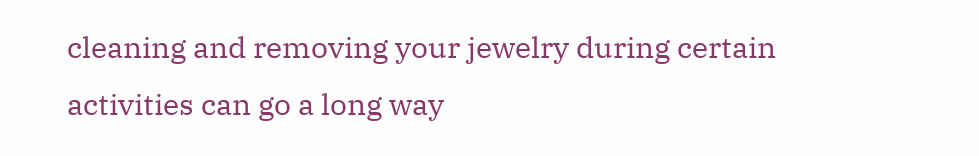cleaning and removing your jewelry during certain activities can go a long way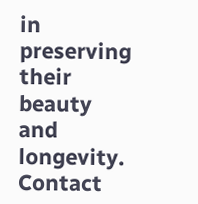in preserving their beauty and longevity. Contact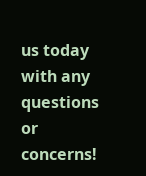us today with any questions or concerns!